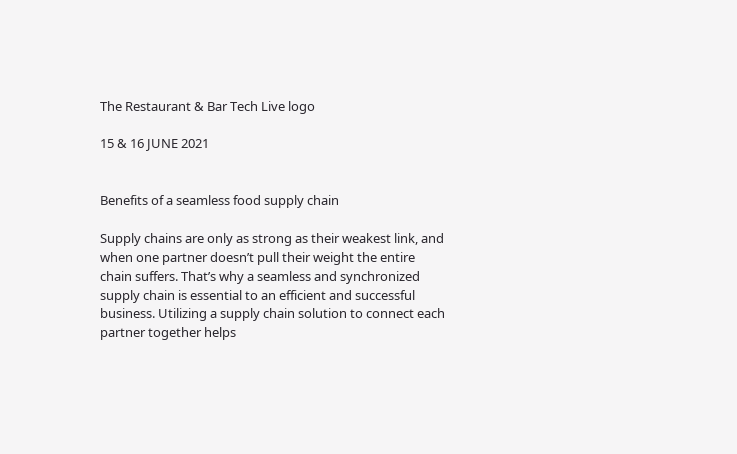The Restaurant & Bar Tech Live logo

15 & 16 JUNE 2021


Benefits of a seamless food supply chain

Supply chains are only as strong as their weakest link, and when one partner doesn’t pull their weight the entire chain suffers. That’s why a seamless and synchronized supply chain is essential to an efficient and successful business. Utilizing a supply chain solution to connect each partner together helps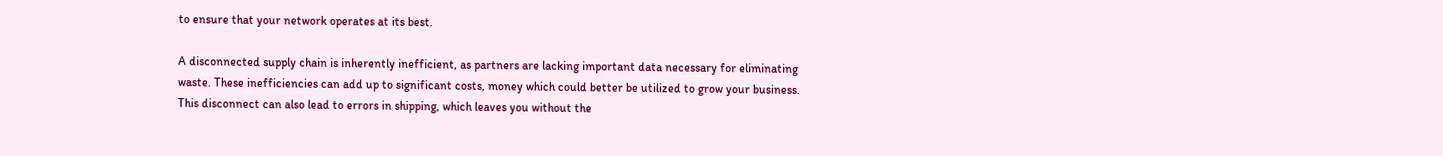to ensure that your network operates at its best.

A disconnected supply chain is inherently inefficient, as partners are lacking important data necessary for eliminating waste. These inefficiencies can add up to significant costs, money which could better be utilized to grow your business. This disconnect can also lead to errors in shipping, which leaves you without the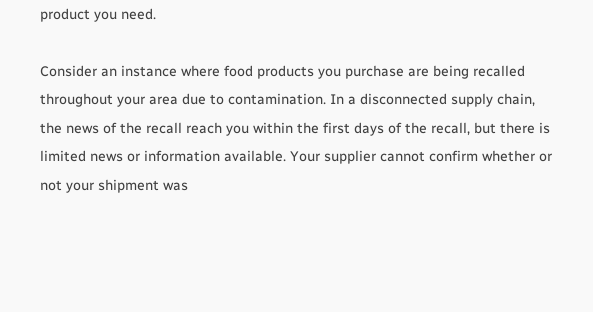product you need.

Consider an instance where food products you purchase are being recalled throughout your area due to contamination. In a disconnected supply chain, the news of the recall reach you within the first days of the recall, but there is limited news or information available. Your supplier cannot confirm whether or not your shipment was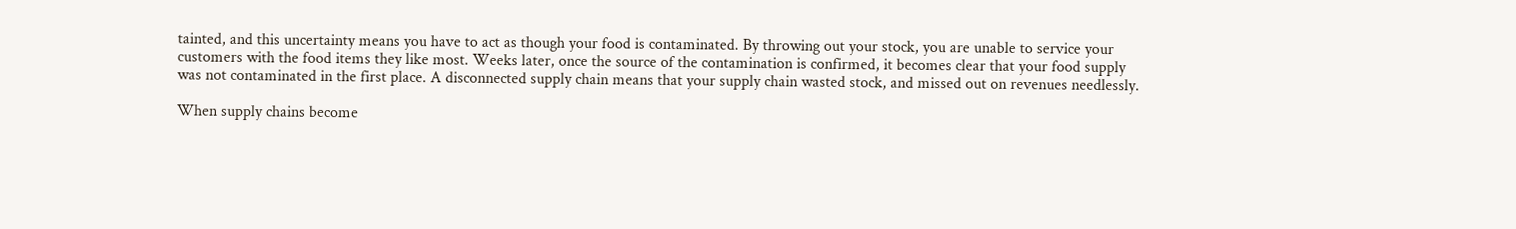tainted, and this uncertainty means you have to act as though your food is contaminated. By throwing out your stock, you are unable to service your customers with the food items they like most. Weeks later, once the source of the contamination is confirmed, it becomes clear that your food supply was not contaminated in the first place. A disconnected supply chain means that your supply chain wasted stock, and missed out on revenues needlessly.

When supply chains become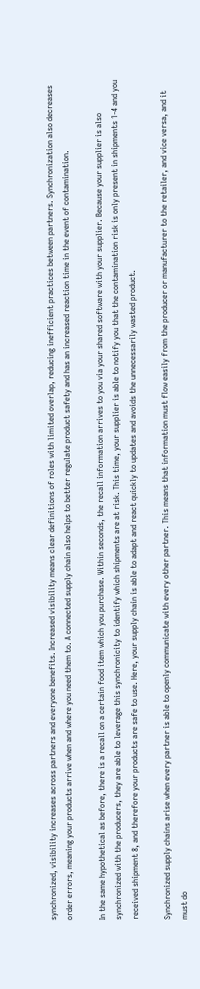synchronized, visibility increases across partners and everyone benefits. Increased visibility means clear definitions of roles with limited overlap, reducing inefficient practices between partners. Synchronization also decreases order errors, meaning your products arrive when and where you need them to. A connected supply chain also helps to better regulate product safety and has an increased reaction time in the event of contamination.

In the same hypothetical as before, there is a recall on a certain food item which you purchase. Within seconds, the recall information arrives to you via your shared software with your supplier. Because your supplier is also synchronized with the producers, they are able to leverage this synchronicity to identify which shipments are at risk. This time, your supplier is able to notify you that the contamination risk is only present in shipments 1-4 and you received shipment 8, and therefore your products are safe to use. Here, your supply chain is able to adapt and react quickly to updates and avoids the unnecessarily wasted product.

Synchronized supply chains arise when every partner is able to openly communicate with every other partner. This means that information must flow easily from the producer or manufacturer to the retailer, and vice versa, and it must do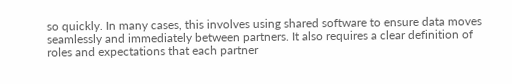so quickly. In many cases, this involves using shared software to ensure data moves seamlessly and immediately between partners. It also requires a clear definition of roles and expectations that each partner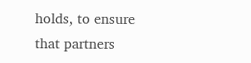holds, to ensure that partners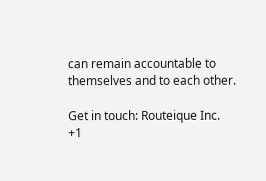can remain accountable to themselves and to each other.

Get in touch: Routeique Inc.
+1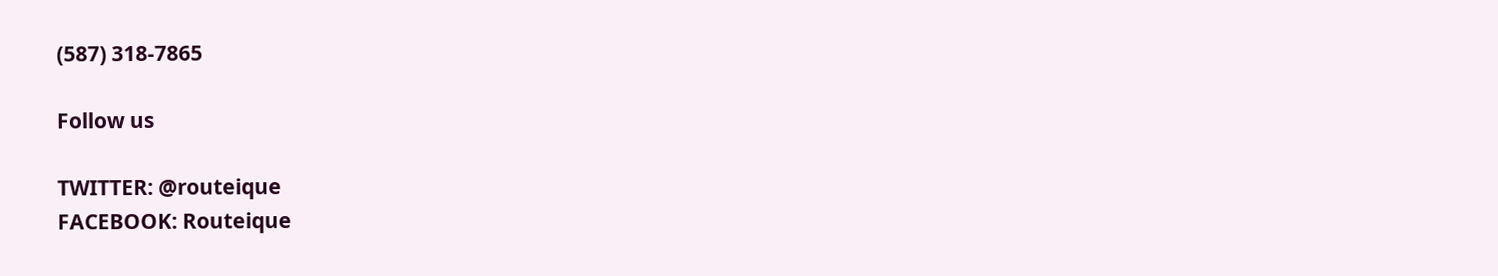(587) 318-7865

Follow us

TWITTER: @routeique
FACEBOOK: Routeique